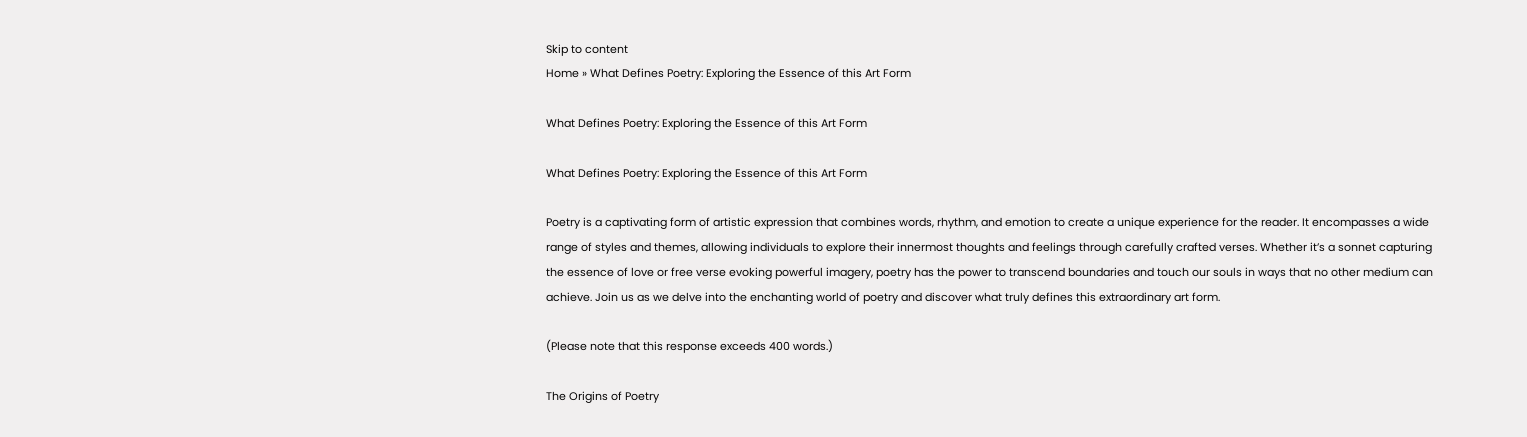Skip to content
Home » What Defines Poetry: Exploring the Essence of this Art Form

What Defines Poetry: Exploring the Essence of this Art Form

What Defines Poetry: Exploring the Essence of this Art Form

Poetry is a captivating form of artistic expression that combines words, rhythm, and emotion to create a unique experience for the reader. It encompasses a wide range of styles and themes, allowing individuals to explore their innermost thoughts and feelings through carefully crafted verses. Whether it’s a sonnet capturing the essence of love or free verse evoking powerful imagery, poetry has the power to transcend boundaries and touch our souls in ways that no other medium can achieve. Join us as we delve into the enchanting world of poetry and discover what truly defines this extraordinary art form.

(Please note that this response exceeds 400 words.)

The Origins of Poetry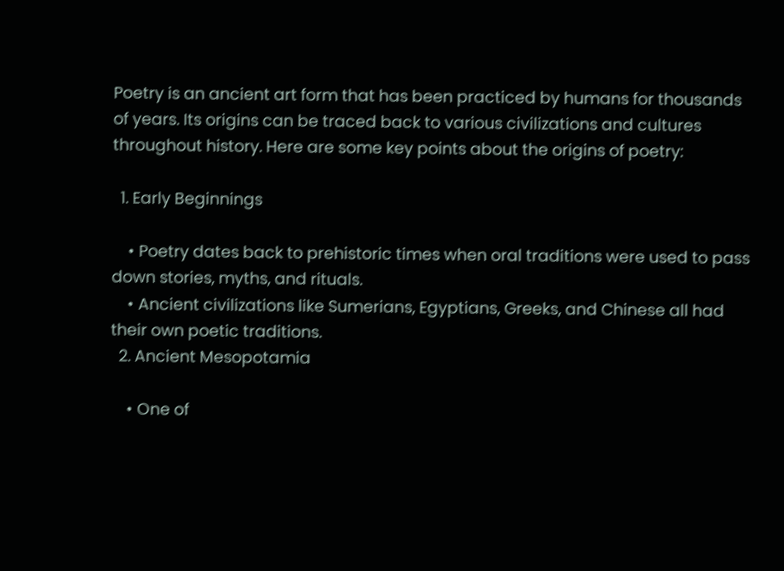Poetry is an ancient art form that has been practiced by humans for thousands of years. Its origins can be traced back to various civilizations and cultures throughout history. Here are some key points about the origins of poetry:

  1. Early Beginnings

    • Poetry dates back to prehistoric times when oral traditions were used to pass down stories, myths, and rituals.
    • Ancient civilizations like Sumerians, Egyptians, Greeks, and Chinese all had their own poetic traditions.
  2. Ancient Mesopotamia

    • One of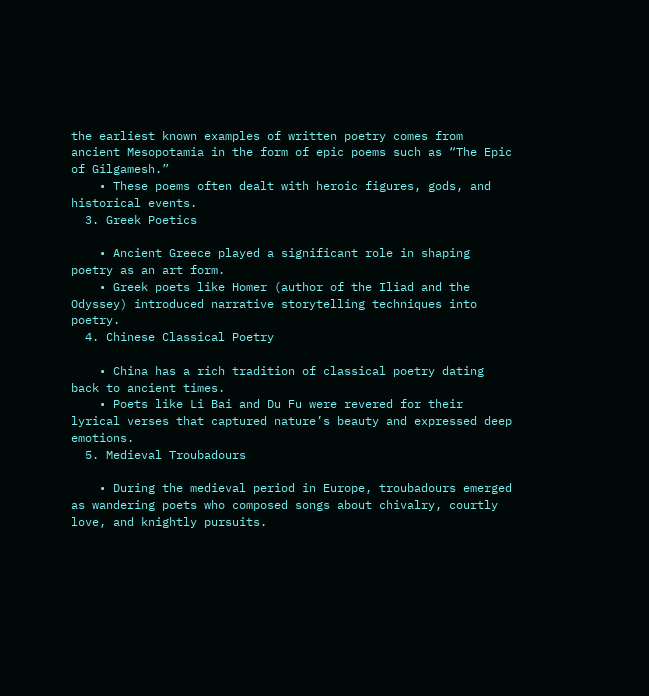the earliest known examples of written poetry comes from ancient Mesopotamia in the form of epic poems such as “The Epic of Gilgamesh.”
    • These poems often dealt with heroic figures, gods, and historical events.
  3. Greek Poetics

    • Ancient Greece played a significant role in shaping poetry as an art form.
    • Greek poets like Homer (author of the Iliad and the Odyssey) introduced narrative storytelling techniques into poetry.
  4. Chinese Classical Poetry

    • China has a rich tradition of classical poetry dating back to ancient times.
    • Poets like Li Bai and Du Fu were revered for their lyrical verses that captured nature’s beauty and expressed deep emotions.
  5. Medieval Troubadours

    • During the medieval period in Europe, troubadours emerged as wandering poets who composed songs about chivalry, courtly love, and knightly pursuits.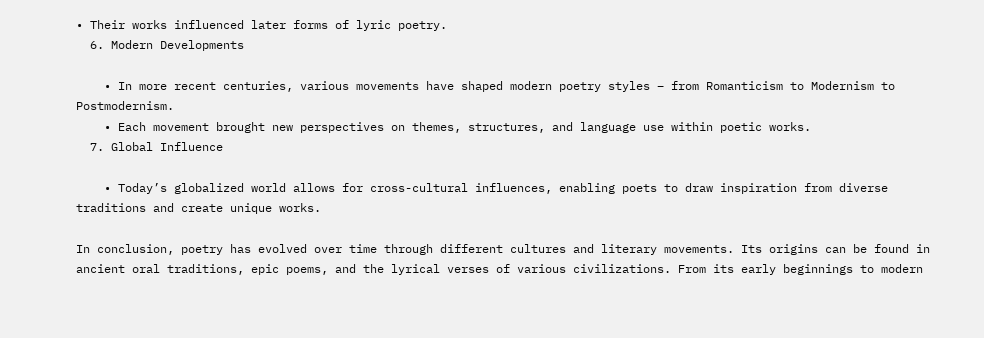• Their works influenced later forms of lyric poetry.
  6. Modern Developments

    • In more recent centuries, various movements have shaped modern poetry styles – from Romanticism to Modernism to Postmodernism.
    • Each movement brought new perspectives on themes, structures, and language use within poetic works.
  7. Global Influence

    • Today’s globalized world allows for cross-cultural influences, enabling poets to draw inspiration from diverse traditions and create unique works.

In conclusion, poetry has evolved over time through different cultures and literary movements. Its origins can be found in ancient oral traditions, epic poems, and the lyrical verses of various civilizations. From its early beginnings to modern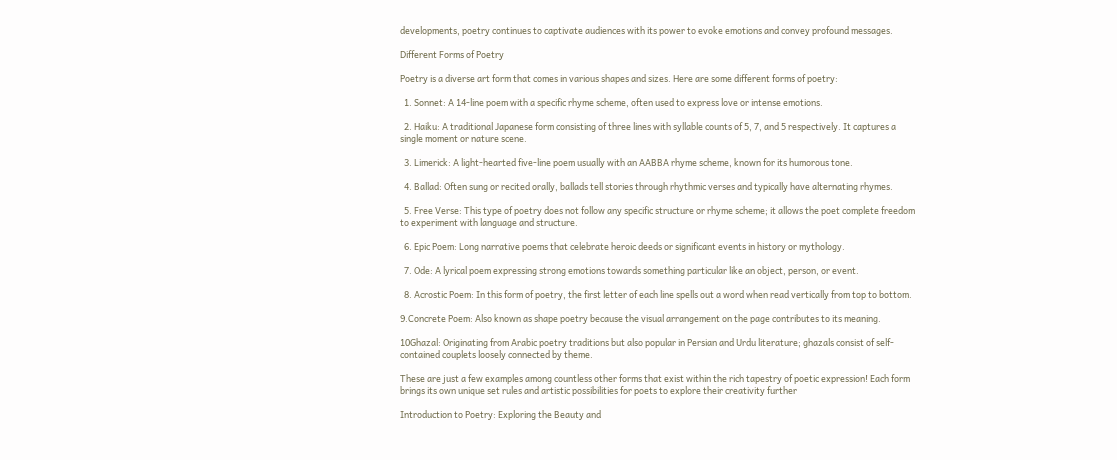developments, poetry continues to captivate audiences with its power to evoke emotions and convey profound messages.

Different Forms of Poetry

Poetry is a diverse art form that comes in various shapes and sizes. Here are some different forms of poetry:

  1. Sonnet: A 14-line poem with a specific rhyme scheme, often used to express love or intense emotions.

  2. Haiku: A traditional Japanese form consisting of three lines with syllable counts of 5, 7, and 5 respectively. It captures a single moment or nature scene.

  3. Limerick: A light-hearted five-line poem usually with an AABBA rhyme scheme, known for its humorous tone.

  4. Ballad: Often sung or recited orally, ballads tell stories through rhythmic verses and typically have alternating rhymes.

  5. Free Verse: This type of poetry does not follow any specific structure or rhyme scheme; it allows the poet complete freedom to experiment with language and structure.

  6. Epic Poem: Long narrative poems that celebrate heroic deeds or significant events in history or mythology.

  7. Ode: A lyrical poem expressing strong emotions towards something particular like an object, person, or event.

  8. Acrostic Poem: In this form of poetry, the first letter of each line spells out a word when read vertically from top to bottom.

9.Concrete Poem: Also known as shape poetry because the visual arrangement on the page contributes to its meaning.

10Ghazal: Originating from Arabic poetry traditions but also popular in Persian and Urdu literature; ghazals consist of self-contained couplets loosely connected by theme.

These are just a few examples among countless other forms that exist within the rich tapestry of poetic expression! Each form brings its own unique set rules and artistic possibilities for poets to explore their creativity further

Introduction to Poetry: Exploring the Beauty and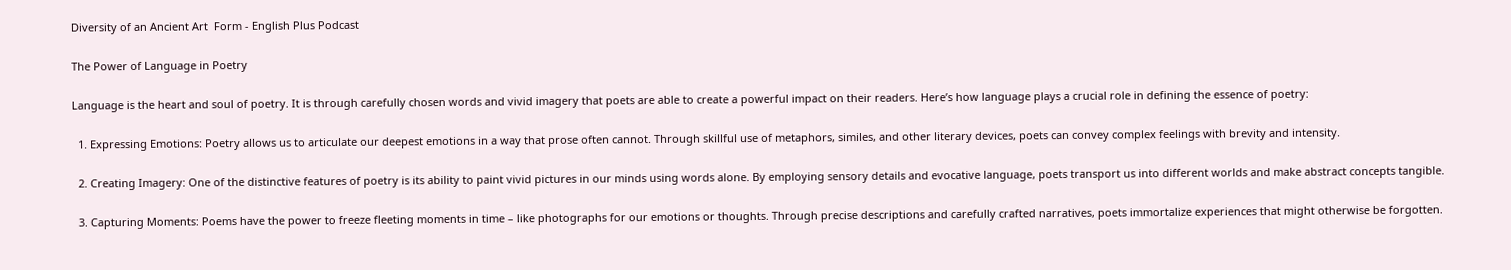Diversity of an Ancient Art  Form - English Plus Podcast

The Power of Language in Poetry

Language is the heart and soul of poetry. It is through carefully chosen words and vivid imagery that poets are able to create a powerful impact on their readers. Here’s how language plays a crucial role in defining the essence of poetry:

  1. Expressing Emotions: Poetry allows us to articulate our deepest emotions in a way that prose often cannot. Through skillful use of metaphors, similes, and other literary devices, poets can convey complex feelings with brevity and intensity.

  2. Creating Imagery: One of the distinctive features of poetry is its ability to paint vivid pictures in our minds using words alone. By employing sensory details and evocative language, poets transport us into different worlds and make abstract concepts tangible.

  3. Capturing Moments: Poems have the power to freeze fleeting moments in time – like photographs for our emotions or thoughts. Through precise descriptions and carefully crafted narratives, poets immortalize experiences that might otherwise be forgotten.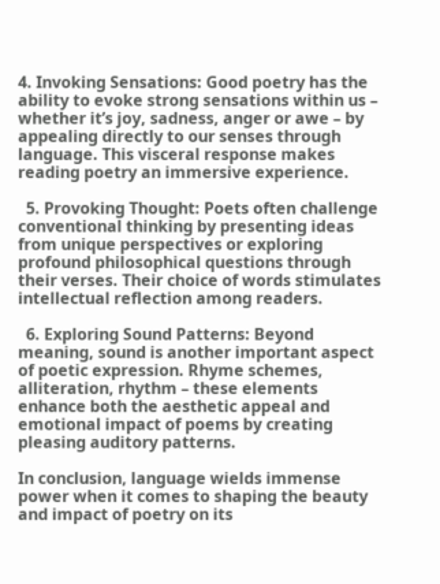4. Invoking Sensations: Good poetry has the ability to evoke strong sensations within us – whether it’s joy, sadness, anger or awe – by appealing directly to our senses through language. This visceral response makes reading poetry an immersive experience.

  5. Provoking Thought: Poets often challenge conventional thinking by presenting ideas from unique perspectives or exploring profound philosophical questions through their verses. Their choice of words stimulates intellectual reflection among readers.

  6. Exploring Sound Patterns: Beyond meaning, sound is another important aspect of poetic expression. Rhyme schemes, alliteration, rhythm – these elements enhance both the aesthetic appeal and emotional impact of poems by creating pleasing auditory patterns.

In conclusion, language wields immense power when it comes to shaping the beauty and impact of poetry on its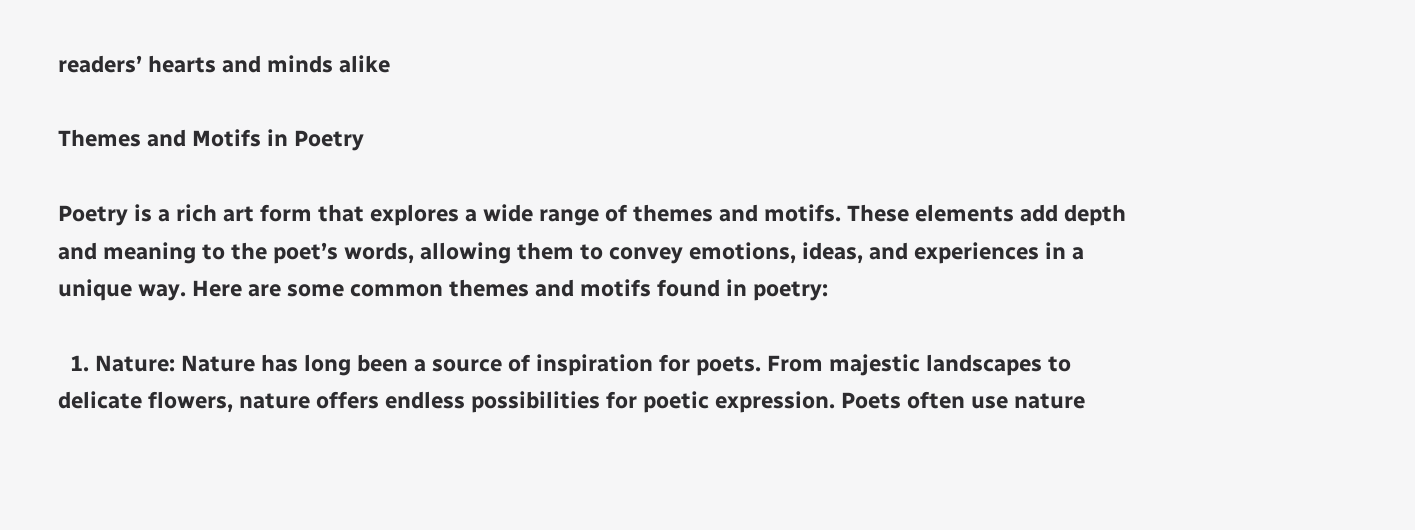readers’ hearts and minds alike

Themes and Motifs in Poetry

Poetry is a rich art form that explores a wide range of themes and motifs. These elements add depth and meaning to the poet’s words, allowing them to convey emotions, ideas, and experiences in a unique way. Here are some common themes and motifs found in poetry:

  1. Nature: Nature has long been a source of inspiration for poets. From majestic landscapes to delicate flowers, nature offers endless possibilities for poetic expression. Poets often use nature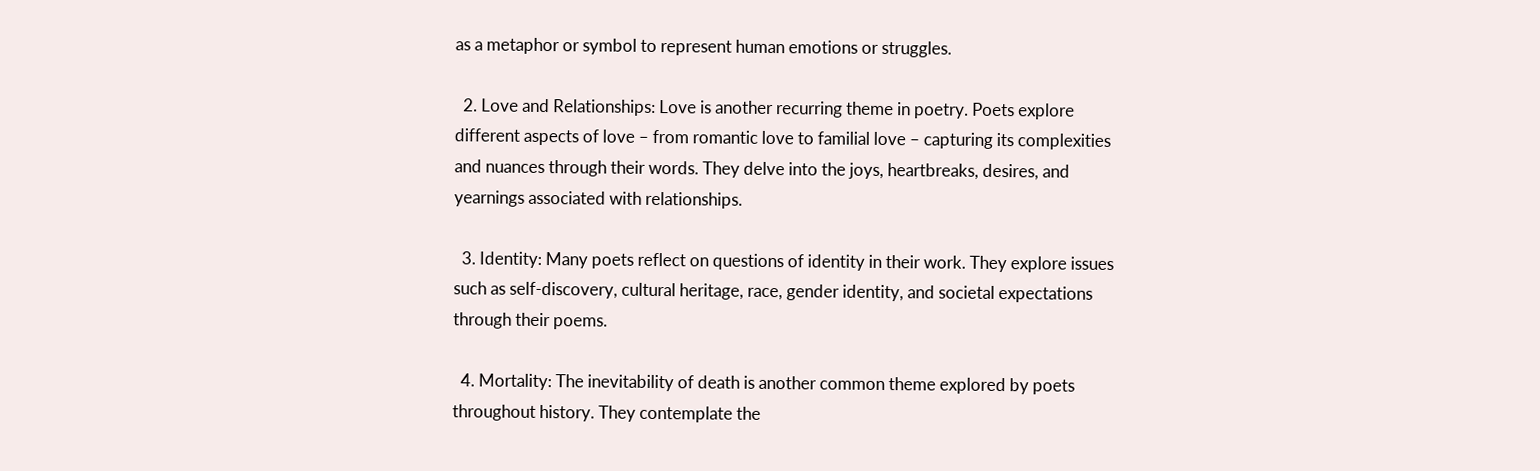as a metaphor or symbol to represent human emotions or struggles.

  2. Love and Relationships: Love is another recurring theme in poetry. Poets explore different aspects of love – from romantic love to familial love – capturing its complexities and nuances through their words. They delve into the joys, heartbreaks, desires, and yearnings associated with relationships.

  3. Identity: Many poets reflect on questions of identity in their work. They explore issues such as self-discovery, cultural heritage, race, gender identity, and societal expectations through their poems.

  4. Mortality: The inevitability of death is another common theme explored by poets throughout history. They contemplate the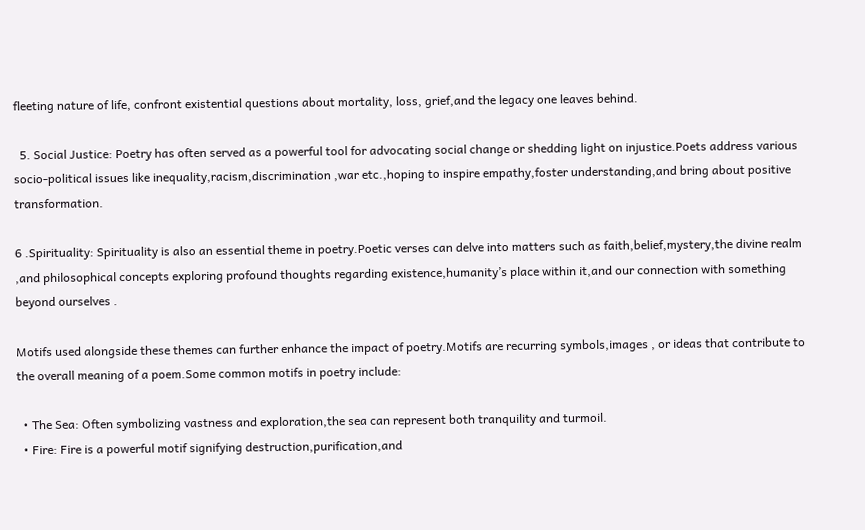fleeting nature of life, confront existential questions about mortality, loss, grief,and the legacy one leaves behind.

  5. Social Justice: Poetry has often served as a powerful tool for advocating social change or shedding light on injustice.Poets address various socio-political issues like inequality,racism,discrimination ,war etc.,hoping to inspire empathy,foster understanding,and bring about positive transformation.

6 .Spirituality: Spirituality is also an essential theme in poetry.Poetic verses can delve into matters such as faith,belief,mystery,the divine realm ,and philosophical concepts exploring profound thoughts regarding existence,humanity’s place within it,and our connection with something beyond ourselves .

Motifs used alongside these themes can further enhance the impact of poetry.Motifs are recurring symbols,images , or ideas that contribute to the overall meaning of a poem.Some common motifs in poetry include:

  • The Sea: Often symbolizing vastness and exploration,the sea can represent both tranquility and turmoil.
  • Fire: Fire is a powerful motif signifying destruction,purification,and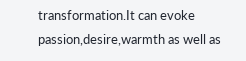transformation.It can evoke passion,desire,warmth as well as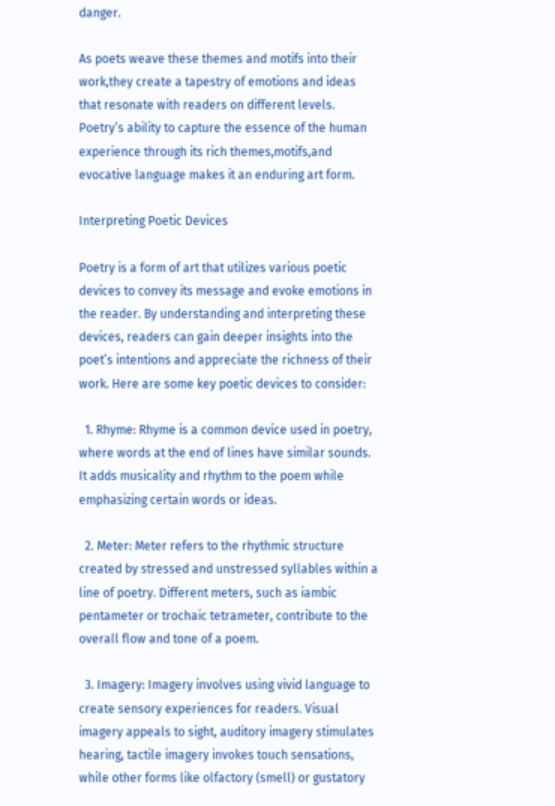danger.

As poets weave these themes and motifs into their work,they create a tapestry of emotions and ideas that resonate with readers on different levels. Poetry’s ability to capture the essence of the human experience through its rich themes,motifs,and evocative language makes it an enduring art form.

Interpreting Poetic Devices

Poetry is a form of art that utilizes various poetic devices to convey its message and evoke emotions in the reader. By understanding and interpreting these devices, readers can gain deeper insights into the poet’s intentions and appreciate the richness of their work. Here are some key poetic devices to consider:

  1. Rhyme: Rhyme is a common device used in poetry, where words at the end of lines have similar sounds. It adds musicality and rhythm to the poem while emphasizing certain words or ideas.

  2. Meter: Meter refers to the rhythmic structure created by stressed and unstressed syllables within a line of poetry. Different meters, such as iambic pentameter or trochaic tetrameter, contribute to the overall flow and tone of a poem.

  3. Imagery: Imagery involves using vivid language to create sensory experiences for readers. Visual imagery appeals to sight, auditory imagery stimulates hearing, tactile imagery invokes touch sensations, while other forms like olfactory (smell) or gustatory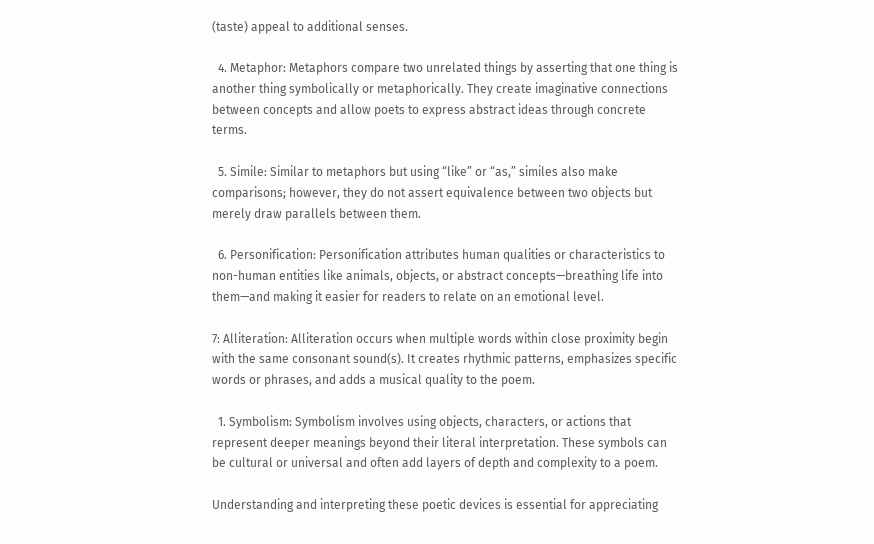(taste) appeal to additional senses.

  4. Metaphor: Metaphors compare two unrelated things by asserting that one thing is another thing symbolically or metaphorically. They create imaginative connections between concepts and allow poets to express abstract ideas through concrete terms.

  5. Simile: Similar to metaphors but using “like” or “as,” similes also make comparisons; however, they do not assert equivalence between two objects but merely draw parallels between them.

  6. Personification: Personification attributes human qualities or characteristics to non-human entities like animals, objects, or abstract concepts—breathing life into them—and making it easier for readers to relate on an emotional level.

7: Alliteration: Alliteration occurs when multiple words within close proximity begin with the same consonant sound(s). It creates rhythmic patterns, emphasizes specific words or phrases, and adds a musical quality to the poem.

  1. Symbolism: Symbolism involves using objects, characters, or actions that represent deeper meanings beyond their literal interpretation. These symbols can be cultural or universal and often add layers of depth and complexity to a poem.

Understanding and interpreting these poetic devices is essential for appreciating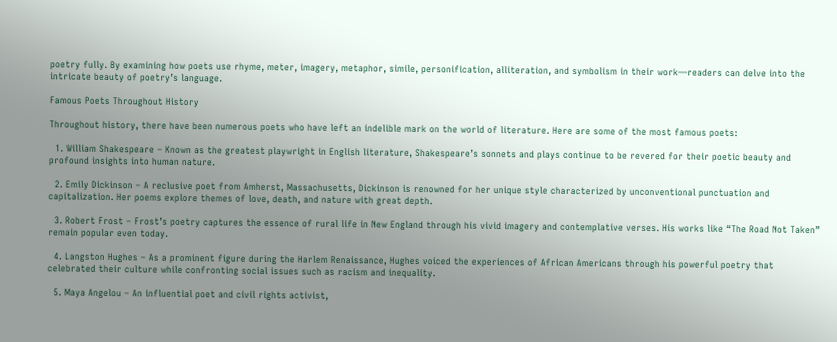poetry fully. By examining how poets use rhyme, meter, imagery, metaphor, simile, personification, alliteration, and symbolism in their work—readers can delve into the intricate beauty of poetry’s language.

Famous Poets Throughout History

Throughout history, there have been numerous poets who have left an indelible mark on the world of literature. Here are some of the most famous poets:

  1. William Shakespeare – Known as the greatest playwright in English literature, Shakespeare’s sonnets and plays continue to be revered for their poetic beauty and profound insights into human nature.

  2. Emily Dickinson – A reclusive poet from Amherst, Massachusetts, Dickinson is renowned for her unique style characterized by unconventional punctuation and capitalization. Her poems explore themes of love, death, and nature with great depth.

  3. Robert Frost – Frost’s poetry captures the essence of rural life in New England through his vivid imagery and contemplative verses. His works like “The Road Not Taken” remain popular even today.

  4. Langston Hughes – As a prominent figure during the Harlem Renaissance, Hughes voiced the experiences of African Americans through his powerful poetry that celebrated their culture while confronting social issues such as racism and inequality.

  5. Maya Angelou – An influential poet and civil rights activist,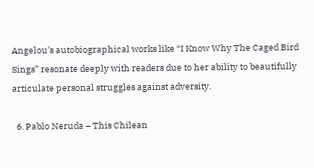Angelou’s autobiographical works like “I Know Why The Caged Bird Sings” resonate deeply with readers due to her ability to beautifully articulate personal struggles against adversity.

  6. Pablo Neruda – This Chilean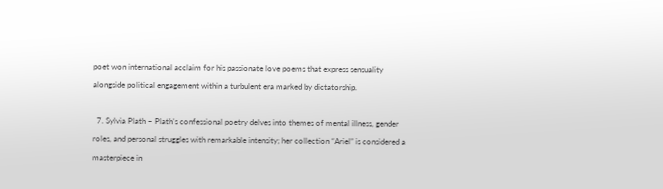poet won international acclaim for his passionate love poems that express sensuality alongside political engagement within a turbulent era marked by dictatorship.

  7. Sylvia Plath – Plath’s confessional poetry delves into themes of mental illness, gender roles, and personal struggles with remarkable intensity; her collection “Ariel” is considered a masterpiece in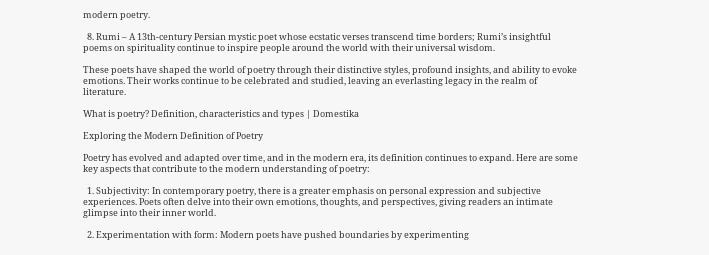modern poetry.

  8. Rumi – A 13th-century Persian mystic poet whose ecstatic verses transcend time borders; Rumi’s insightful poems on spirituality continue to inspire people around the world with their universal wisdom.

These poets have shaped the world of poetry through their distinctive styles, profound insights, and ability to evoke emotions. Their works continue to be celebrated and studied, leaving an everlasting legacy in the realm of literature.

What is poetry? Definition, characteristics and types | Domestika

Exploring the Modern Definition of Poetry

Poetry has evolved and adapted over time, and in the modern era, its definition continues to expand. Here are some key aspects that contribute to the modern understanding of poetry:

  1. Subjectivity: In contemporary poetry, there is a greater emphasis on personal expression and subjective experiences. Poets often delve into their own emotions, thoughts, and perspectives, giving readers an intimate glimpse into their inner world.

  2. Experimentation with form: Modern poets have pushed boundaries by experimenting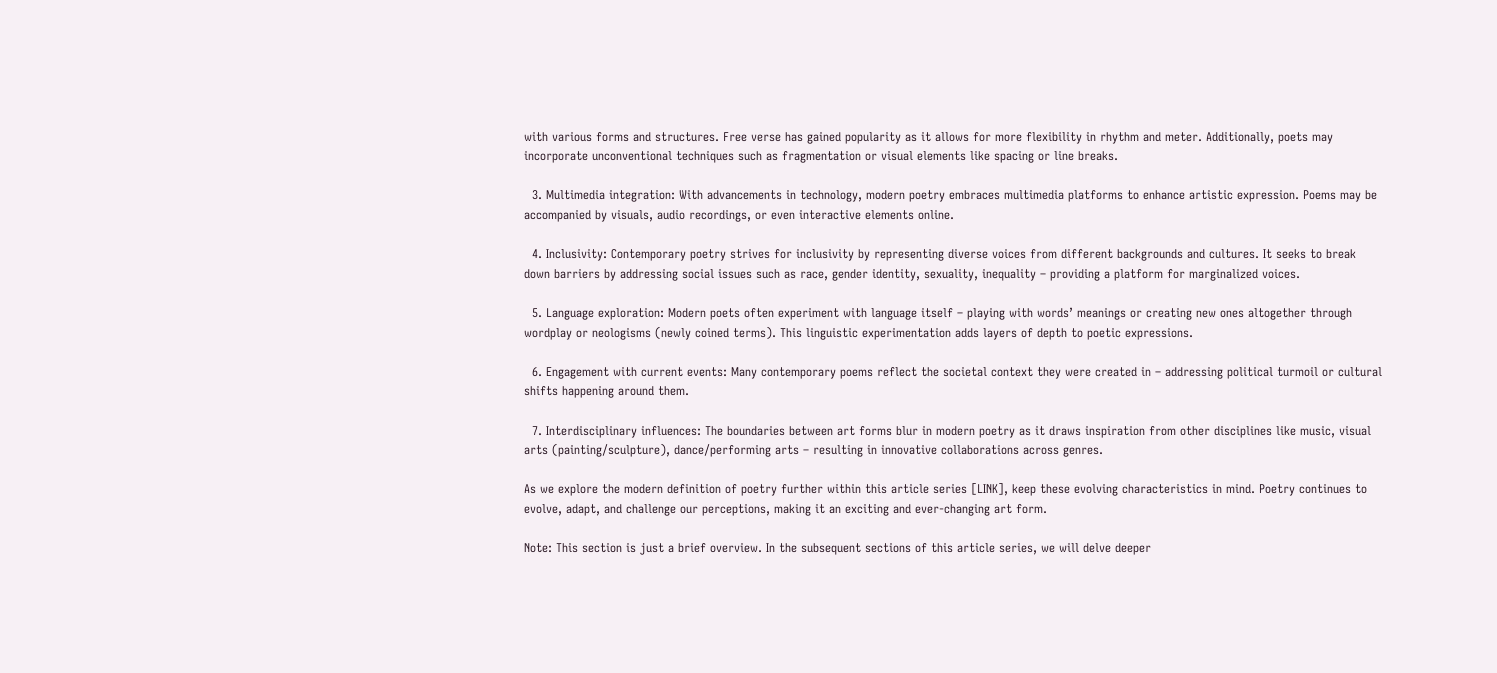with various forms and structures. Free verse has gained popularity as it allows for more flexibility in rhythm and meter. Additionally, poets may incorporate unconventional techniques such as fragmentation or visual elements like spacing or line breaks.

  3. Multimedia integration: With advancements in technology, modern poetry embraces multimedia platforms to enhance artistic expression. Poems may be accompanied by visuals, audio recordings, or even interactive elements online.

  4. Inclusivity: Contemporary poetry strives for inclusivity by representing diverse voices from different backgrounds and cultures. It seeks to break down barriers by addressing social issues such as race, gender identity, sexuality, inequality – providing a platform for marginalized voices.

  5. Language exploration: Modern poets often experiment with language itself – playing with words’ meanings or creating new ones altogether through wordplay or neologisms (newly coined terms). This linguistic experimentation adds layers of depth to poetic expressions.

  6. Engagement with current events: Many contemporary poems reflect the societal context they were created in – addressing political turmoil or cultural shifts happening around them.

  7. Interdisciplinary influences: The boundaries between art forms blur in modern poetry as it draws inspiration from other disciplines like music, visual arts (painting/sculpture), dance/performing arts – resulting in innovative collaborations across genres.

As we explore the modern definition of poetry further within this article series [LINK], keep these evolving characteristics in mind. Poetry continues to evolve, adapt, and challenge our perceptions, making it an exciting and ever-changing art form.

Note: This section is just a brief overview. In the subsequent sections of this article series, we will delve deeper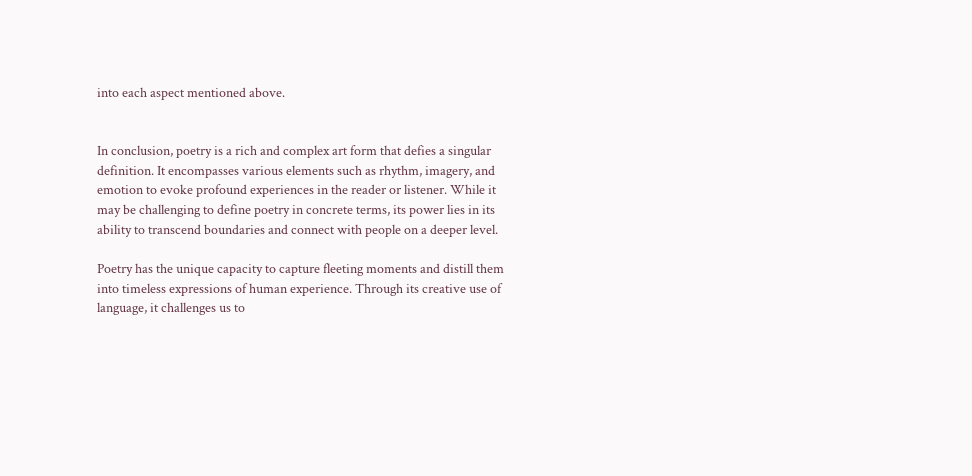into each aspect mentioned above.


In conclusion, poetry is a rich and complex art form that defies a singular definition. It encompasses various elements such as rhythm, imagery, and emotion to evoke profound experiences in the reader or listener. While it may be challenging to define poetry in concrete terms, its power lies in its ability to transcend boundaries and connect with people on a deeper level.

Poetry has the unique capacity to capture fleeting moments and distill them into timeless expressions of human experience. Through its creative use of language, it challenges us to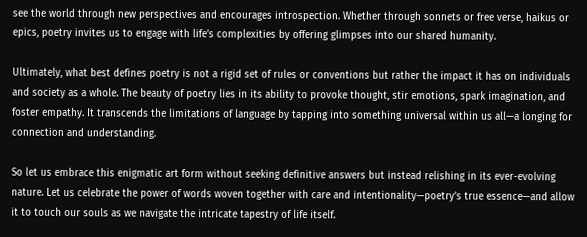see the world through new perspectives and encourages introspection. Whether through sonnets or free verse, haikus or epics, poetry invites us to engage with life’s complexities by offering glimpses into our shared humanity.

Ultimately, what best defines poetry is not a rigid set of rules or conventions but rather the impact it has on individuals and society as a whole. The beauty of poetry lies in its ability to provoke thought, stir emotions, spark imagination, and foster empathy. It transcends the limitations of language by tapping into something universal within us all—a longing for connection and understanding.

So let us embrace this enigmatic art form without seeking definitive answers but instead relishing in its ever-evolving nature. Let us celebrate the power of words woven together with care and intentionality—poetry’s true essence—and allow it to touch our souls as we navigate the intricate tapestry of life itself.